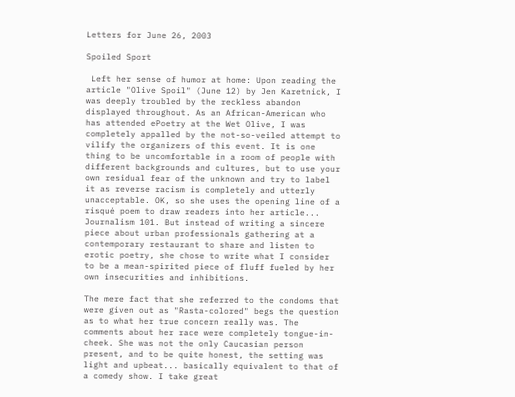Letters for June 26, 2003

Spoiled Sport

 Left her sense of humor at home: Upon reading the article "Olive Spoil" (June 12) by Jen Karetnick, I was deeply troubled by the reckless abandon displayed throughout. As an African-American who has attended ePoetry at the Wet Olive, I was completely appalled by the not-so-veiled attempt to vilify the organizers of this event. It is one thing to be uncomfortable in a room of people with different backgrounds and cultures, but to use your own residual fear of the unknown and try to label it as reverse racism is completely and utterly unacceptable. OK, so she uses the opening line of a risqué poem to draw readers into her article... Journalism 101. But instead of writing a sincere piece about urban professionals gathering at a contemporary restaurant to share and listen to erotic poetry, she chose to write what I consider to be a mean-spirited piece of fluff fueled by her own insecurities and inhibitions.

The mere fact that she referred to the condoms that were given out as "Rasta-colored" begs the question as to what her true concern really was. The comments about her race were completely tongue-in-cheek. She was not the only Caucasian person present, and to be quite honest, the setting was light and upbeat... basically equivalent to that of a comedy show. I take great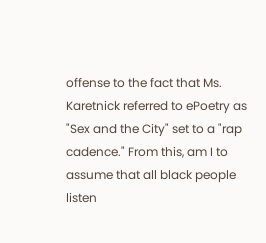offense to the fact that Ms. Karetnick referred to ePoetry as "Sex and the City" set to a "rap cadence." From this, am I to assume that all black people listen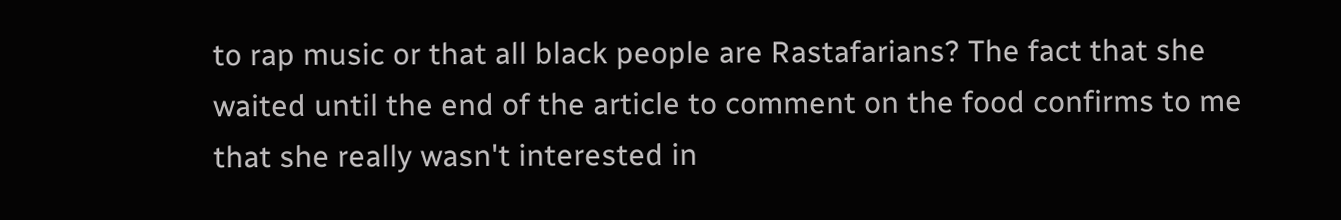to rap music or that all black people are Rastafarians? The fact that she waited until the end of the article to comment on the food confirms to me that she really wasn't interested in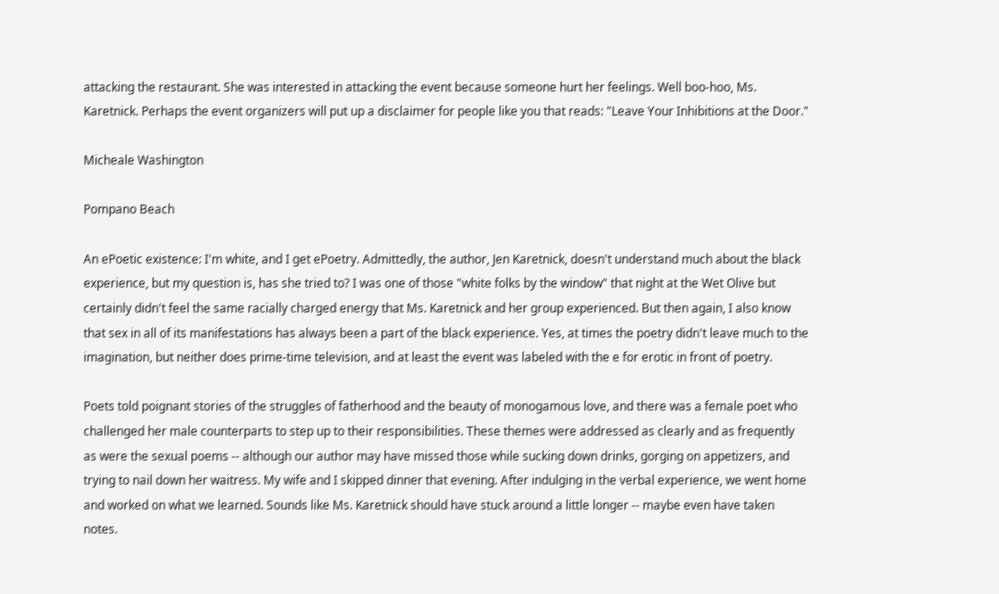attacking the restaurant. She was interested in attacking the event because someone hurt her feelings. Well boo-hoo, Ms. Karetnick. Perhaps the event organizers will put up a disclaimer for people like you that reads: "Leave Your Inhibitions at the Door."

Micheale Washington

Pompano Beach

An ePoetic existence: I'm white, and I get ePoetry. Admittedly, the author, Jen Karetnick, doesn't understand much about the black experience, but my question is, has she tried to? I was one of those "white folks by the window" that night at the Wet Olive but certainly didn't feel the same racially charged energy that Ms. Karetnick and her group experienced. But then again, I also know that sex in all of its manifestations has always been a part of the black experience. Yes, at times the poetry didn't leave much to the imagination, but neither does prime-time television, and at least the event was labeled with the e for erotic in front of poetry.

Poets told poignant stories of the struggles of fatherhood and the beauty of monogamous love, and there was a female poet who challenged her male counterparts to step up to their responsibilities. These themes were addressed as clearly and as frequently as were the sexual poems -- although our author may have missed those while sucking down drinks, gorging on appetizers, and trying to nail down her waitress. My wife and I skipped dinner that evening. After indulging in the verbal experience, we went home and worked on what we learned. Sounds like Ms. Karetnick should have stuck around a little longer -- maybe even have taken notes.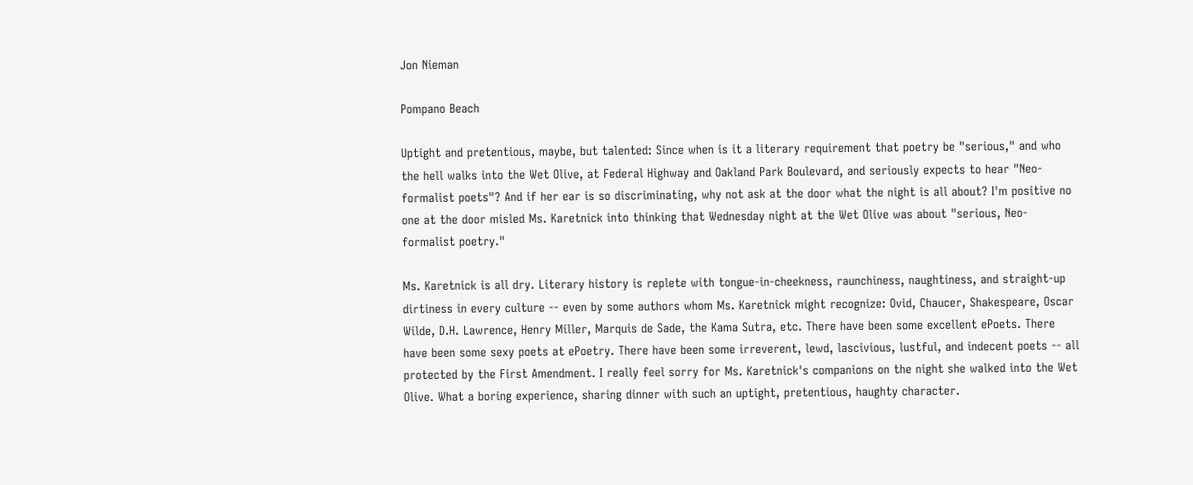Jon Nieman

Pompano Beach

Uptight and pretentious, maybe, but talented: Since when is it a literary requirement that poetry be "serious," and who the hell walks into the Wet Olive, at Federal Highway and Oakland Park Boulevard, and seriously expects to hear "Neo-formalist poets"? And if her ear is so discriminating, why not ask at the door what the night is all about? I'm positive no one at the door misled Ms. Karetnick into thinking that Wednesday night at the Wet Olive was about "serious, Neo-formalist poetry."

Ms. Karetnick is all dry. Literary history is replete with tongue-in-cheekness, raunchiness, naughtiness, and straight-up dirtiness in every culture -- even by some authors whom Ms. Karetnick might recognize: Ovid, Chaucer, Shakespeare, Oscar Wilde, D.H. Lawrence, Henry Miller, Marquis de Sade, the Kama Sutra, etc. There have been some excellent ePoets. There have been some sexy poets at ePoetry. There have been some irreverent, lewd, lascivious, lustful, and indecent poets -- all protected by the First Amendment. I really feel sorry for Ms. Karetnick's companions on the night she walked into the Wet Olive. What a boring experience, sharing dinner with such an uptight, pretentious, haughty character.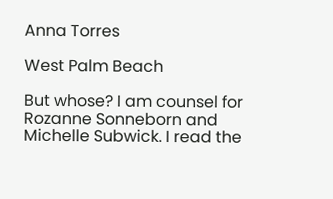Anna Torres

West Palm Beach

But whose? I am counsel for Rozanne Sonneborn and Michelle Subwick. I read the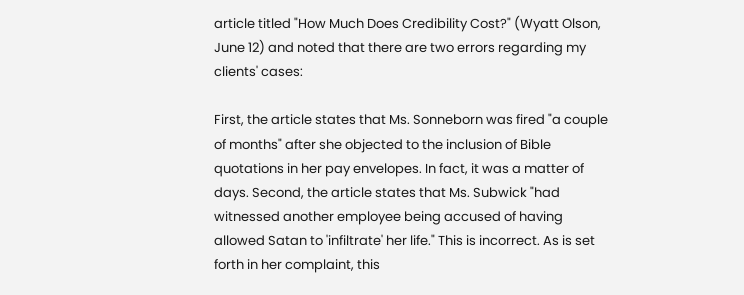article titled "How Much Does Credibility Cost?" (Wyatt Olson, June 12) and noted that there are two errors regarding my clients' cases:

First, the article states that Ms. Sonneborn was fired "a couple of months" after she objected to the inclusion of Bible quotations in her pay envelopes. In fact, it was a matter of days. Second, the article states that Ms. Subwick "had witnessed another employee being accused of having allowed Satan to 'infiltrate' her life." This is incorrect. As is set forth in her complaint, this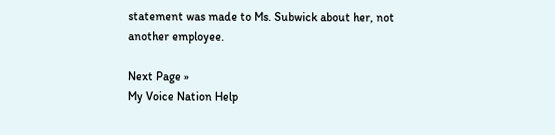statement was made to Ms. Subwick about her, not another employee.

Next Page »
My Voice Nation Help